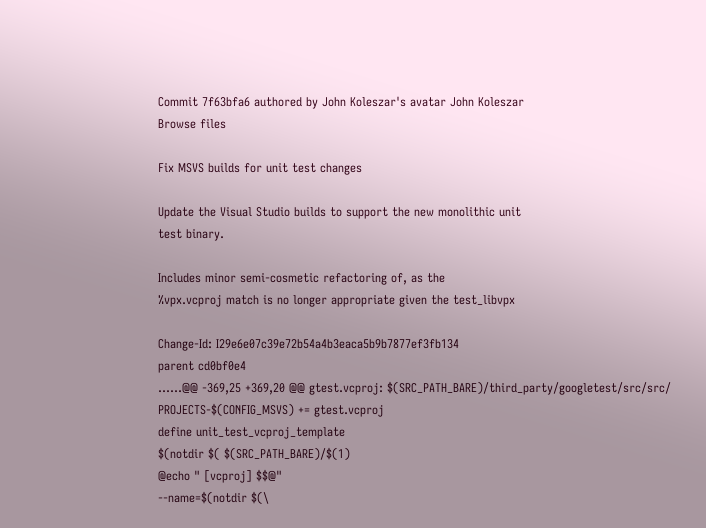Commit 7f63bfa6 authored by John Koleszar's avatar John Koleszar
Browse files

Fix MSVS builds for unit test changes

Update the Visual Studio builds to support the new monolithic unit
test binary.

Includes minor semi-cosmetic refactoring of, as the
%vpx.vcproj match is no longer appropriate given the test_libvpx

Change-Id: I29e6e07c39e72b54a4b3eaca5b9b7877ef3fb134
parent cd0bf0e4
......@@ -369,25 +369,20 @@ gtest.vcproj: $(SRC_PATH_BARE)/third_party/googletest/src/src/
PROJECTS-$(CONFIG_MSVS) += gtest.vcproj
define unit_test_vcproj_template
$(notdir $( $(SRC_PATH_BARE)/$(1)
@echo " [vcproj] $$@"
--name=$(notdir $(\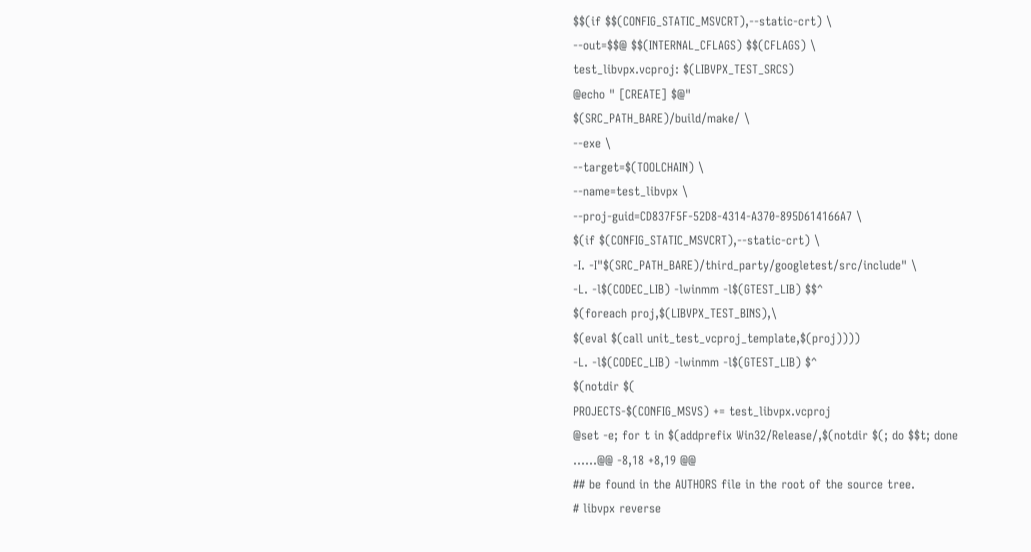$$(if $$(CONFIG_STATIC_MSVCRT),--static-crt) \
--out=$$@ $$(INTERNAL_CFLAGS) $$(CFLAGS) \
test_libvpx.vcproj: $(LIBVPX_TEST_SRCS)
@echo " [CREATE] $@"
$(SRC_PATH_BARE)/build/make/ \
--exe \
--target=$(TOOLCHAIN) \
--name=test_libvpx \
--proj-guid=CD837F5F-52D8-4314-A370-895D614166A7 \
$(if $(CONFIG_STATIC_MSVCRT),--static-crt) \
-I. -I"$(SRC_PATH_BARE)/third_party/googletest/src/include" \
-L. -l$(CODEC_LIB) -lwinmm -l$(GTEST_LIB) $$^
$(foreach proj,$(LIBVPX_TEST_BINS),\
$(eval $(call unit_test_vcproj_template,$(proj))))
-L. -l$(CODEC_LIB) -lwinmm -l$(GTEST_LIB) $^
$(notdir $(
PROJECTS-$(CONFIG_MSVS) += test_libvpx.vcproj
@set -e; for t in $(addprefix Win32/Release/,$(notdir $(; do $$t; done
......@@ -8,18 +8,19 @@
## be found in the AUTHORS file in the root of the source tree.
# libvpx reverse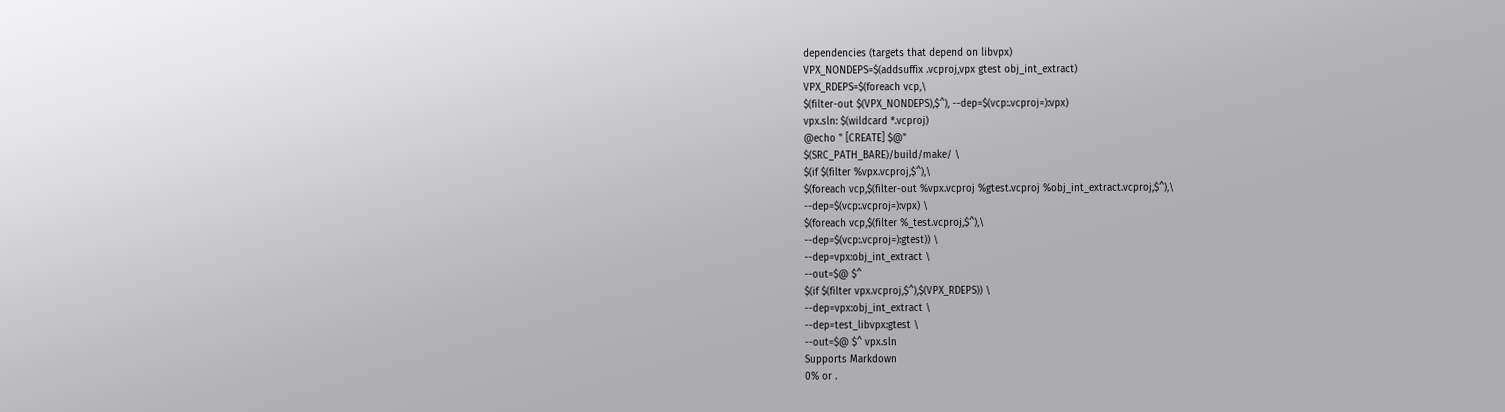dependencies (targets that depend on libvpx)
VPX_NONDEPS=$(addsuffix .vcproj,vpx gtest obj_int_extract)
VPX_RDEPS=$(foreach vcp,\
$(filter-out $(VPX_NONDEPS),$^), --dep=$(vcp:.vcproj=):vpx)
vpx.sln: $(wildcard *.vcproj)
@echo " [CREATE] $@"
$(SRC_PATH_BARE)/build/make/ \
$(if $(filter %vpx.vcproj,$^),\
$(foreach vcp,$(filter-out %vpx.vcproj %gtest.vcproj %obj_int_extract.vcproj,$^),\
--dep=$(vcp:.vcproj=):vpx) \
$(foreach vcp,$(filter %_test.vcproj,$^),\
--dep=$(vcp:.vcproj=):gtest)) \
--dep=vpx:obj_int_extract \
--out=$@ $^
$(if $(filter vpx.vcproj,$^),$(VPX_RDEPS)) \
--dep=vpx:obj_int_extract \
--dep=test_libvpx:gtest \
--out=$@ $^ vpx.sln
Supports Markdown
0% or .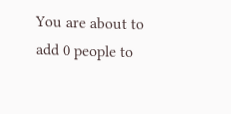You are about to add 0 people to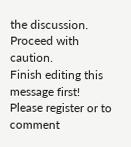the discussion. Proceed with caution.
Finish editing this message first!
Please register or to comment